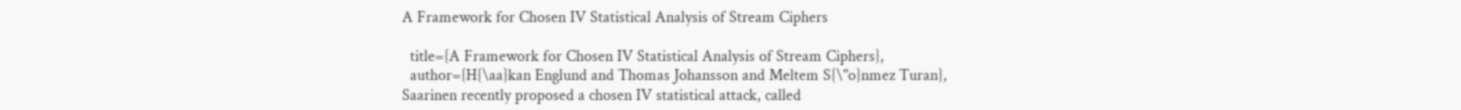A Framework for Chosen IV Statistical Analysis of Stream Ciphers

  title={A Framework for Chosen IV Statistical Analysis of Stream Ciphers},
  author={H{\aa}kan Englund and Thomas Johansson and Meltem S{\"o}nmez Turan},
Saarinen recently proposed a chosen IV statistical attack, called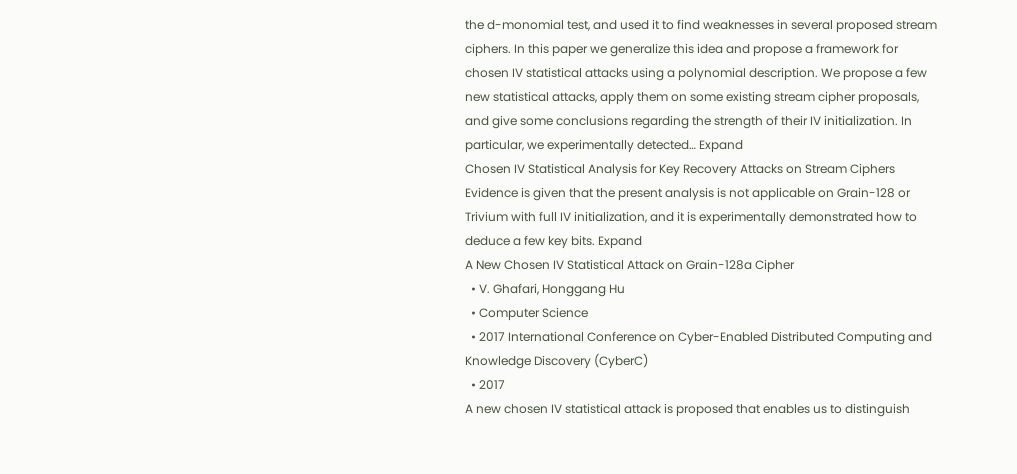the d-monomial test, and used it to find weaknesses in several proposed stream ciphers. In this paper we generalize this idea and propose a framework for chosen IV statistical attacks using a polynomial description. We propose a few new statistical attacks, apply them on some existing stream cipher proposals, and give some conclusions regarding the strength of their IV initialization. In particular, we experimentally detected… Expand
Chosen IV Statistical Analysis for Key Recovery Attacks on Stream Ciphers
Evidence is given that the present analysis is not applicable on Grain-128 or Trivium with full IV initialization, and it is experimentally demonstrated how to deduce a few key bits. Expand
A New Chosen IV Statistical Attack on Grain-128a Cipher
  • V. Ghafari, Honggang Hu
  • Computer Science
  • 2017 International Conference on Cyber-Enabled Distributed Computing and Knowledge Discovery (CyberC)
  • 2017
A new chosen IV statistical attack is proposed that enables us to distinguish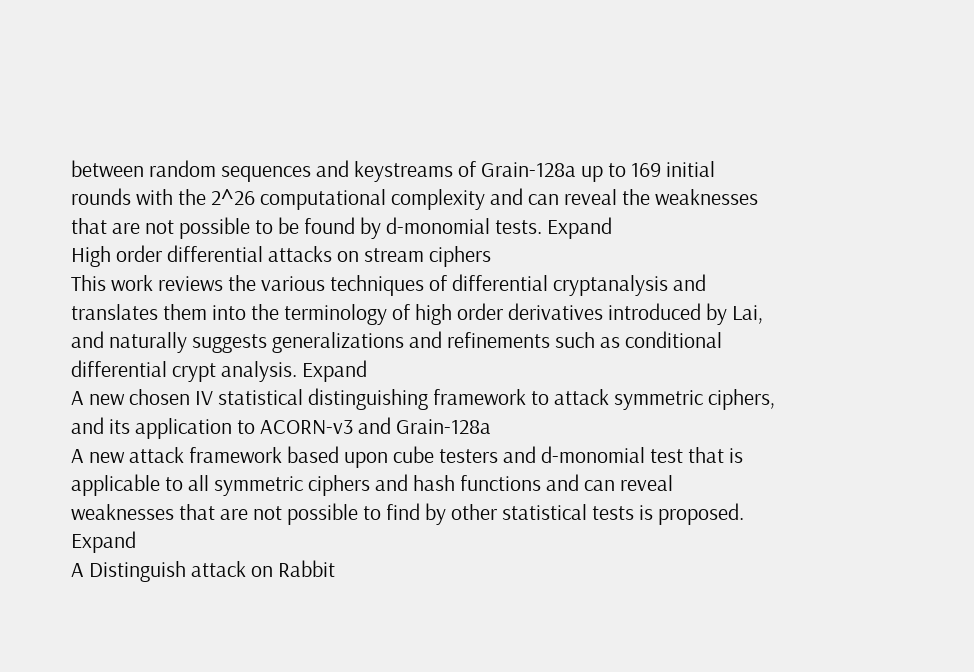between random sequences and keystreams of Grain-128a up to 169 initial rounds with the 2^26 computational complexity and can reveal the weaknesses that are not possible to be found by d-monomial tests. Expand
High order differential attacks on stream ciphers
This work reviews the various techniques of differential cryptanalysis and translates them into the terminology of high order derivatives introduced by Lai, and naturally suggests generalizations and refinements such as conditional differential crypt analysis. Expand
A new chosen IV statistical distinguishing framework to attack symmetric ciphers, and its application to ACORN-v3 and Grain-128a
A new attack framework based upon cube testers and d-monomial test that is applicable to all symmetric ciphers and hash functions and can reveal weaknesses that are not possible to find by other statistical tests is proposed. Expand
A Distinguish attack on Rabbit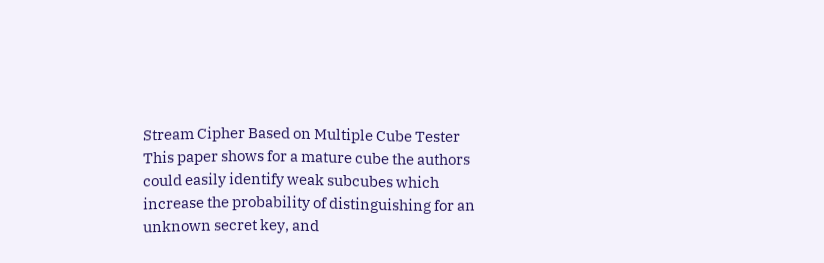Stream Cipher Based on Multiple Cube Tester
This paper shows for a mature cube the authors could easily identify weak subcubes which increase the probability of distinguishing for an unknown secret key, and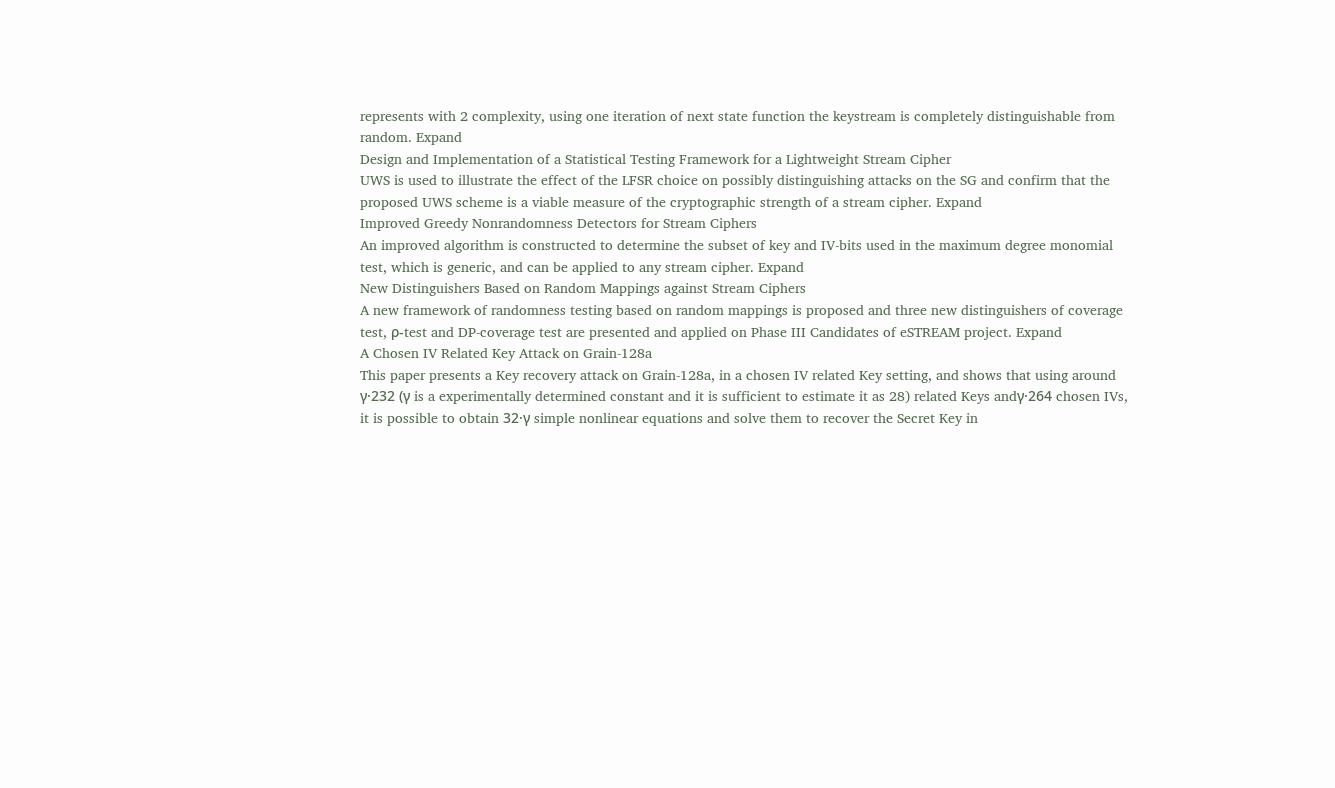represents with 2 complexity, using one iteration of next state function the keystream is completely distinguishable from random. Expand
Design and Implementation of a Statistical Testing Framework for a Lightweight Stream Cipher
UWS is used to illustrate the effect of the LFSR choice on possibly distinguishing attacks on the SG and confirm that the proposed UWS scheme is a viable measure of the cryptographic strength of a stream cipher. Expand
Improved Greedy Nonrandomness Detectors for Stream Ciphers
An improved algorithm is constructed to determine the subset of key and IV-bits used in the maximum degree monomial test, which is generic, and can be applied to any stream cipher. Expand
New Distinguishers Based on Random Mappings against Stream Ciphers
A new framework of randomness testing based on random mappings is proposed and three new distinguishers of coverage test, ρ-test and DP-coverage test are presented and applied on Phase III Candidates of eSTREAM project. Expand
A Chosen IV Related Key Attack on Grain-128a
This paper presents a Key recovery attack on Grain-128a, in a chosen IV related Key setting, and shows that using around γ·232 (γ is a experimentally determined constant and it is sufficient to estimate it as 28) related Keys andγ·264 chosen IVs, it is possible to obtain 32·γ simple nonlinear equations and solve them to recover the Secret Key in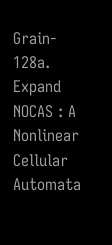Grain- 128a. Expand
NOCAS : A Nonlinear Cellular Automata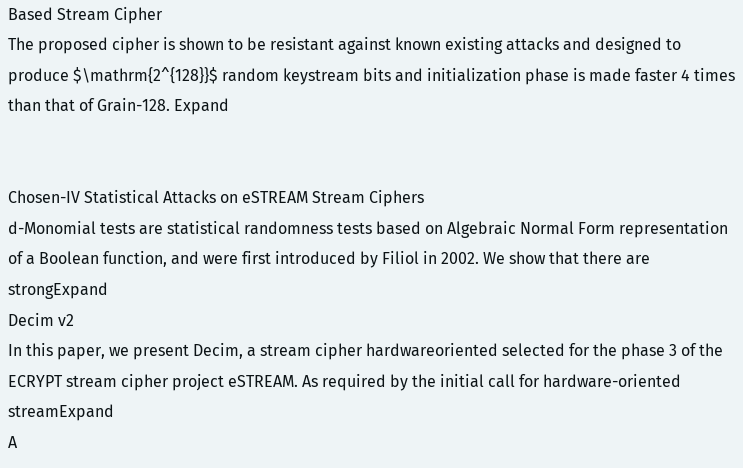Based Stream Cipher
The proposed cipher is shown to be resistant against known existing attacks and designed to produce $\mathrm{2^{128}}$ random keystream bits and initialization phase is made faster 4 times than that of Grain-128. Expand


Chosen-IV Statistical Attacks on eSTREAM Stream Ciphers
d-Monomial tests are statistical randomness tests based on Algebraic Normal Form representation of a Boolean function, and were first introduced by Filiol in 2002. We show that there are strongExpand
Decim v2
In this paper, we present Decim, a stream cipher hardwareoriented selected for the phase 3 of the ECRYPT stream cipher project eSTREAM. As required by the initial call for hardware-oriented streamExpand
A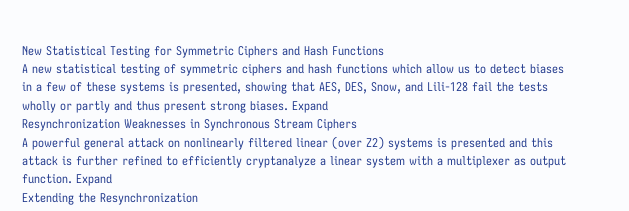New Statistical Testing for Symmetric Ciphers and Hash Functions
A new statistical testing of symmetric ciphers and hash functions which allow us to detect biases in a few of these systems is presented, showing that AES, DES, Snow, and Lili-128 fail the tests wholly or partly and thus present strong biases. Expand
Resynchronization Weaknesses in Synchronous Stream Ciphers
A powerful general attack on nonlinearly filtered linear (over Z2) systems is presented and this attack is further refined to efficiently cryptanalyze a linear system with a multiplexer as output function. Expand
Extending the Resynchronization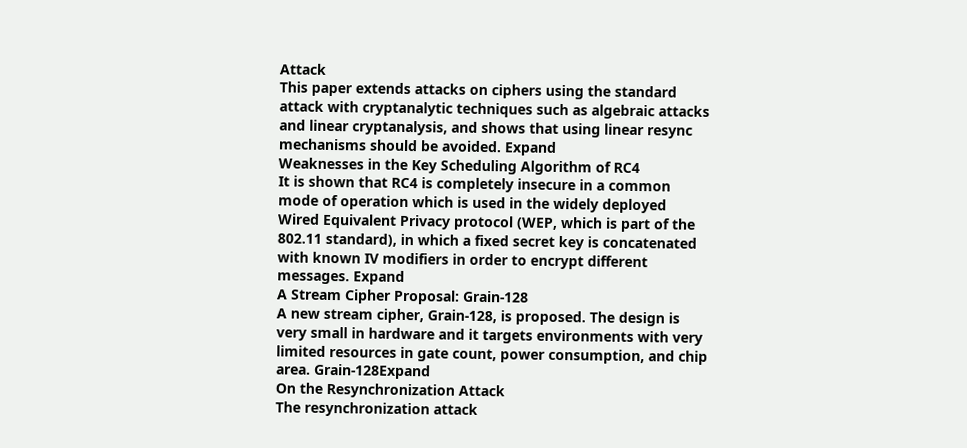Attack
This paper extends attacks on ciphers using the standard attack with cryptanalytic techniques such as algebraic attacks and linear cryptanalysis, and shows that using linear resync mechanisms should be avoided. Expand
Weaknesses in the Key Scheduling Algorithm of RC4
It is shown that RC4 is completely insecure in a common mode of operation which is used in the widely deployed Wired Equivalent Privacy protocol (WEP, which is part of the 802.11 standard), in which a fixed secret key is concatenated with known IV modifiers in order to encrypt different messages. Expand
A Stream Cipher Proposal: Grain-128
A new stream cipher, Grain-128, is proposed. The design is very small in hardware and it targets environments with very limited resources in gate count, power consumption, and chip area. Grain-128Expand
On the Resynchronization Attack
The resynchronization attack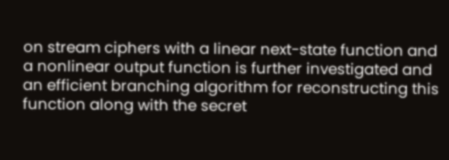on stream ciphers with a linear next-state function and a nonlinear output function is further investigated and an efficient branching algorithm for reconstructing this function along with the secret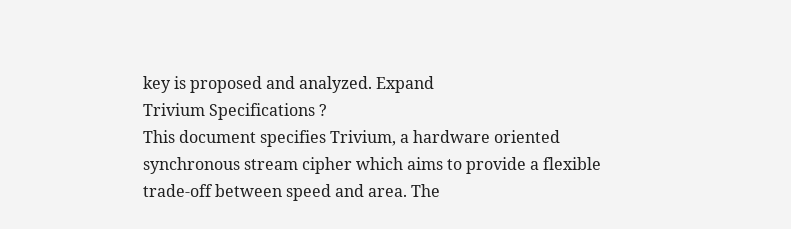key is proposed and analyzed. Expand
Trivium Specifications ?
This document specifies Trivium, a hardware oriented synchronous stream cipher which aims to provide a flexible trade-off between speed and area. The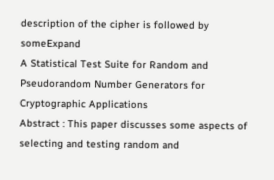description of the cipher is followed by someExpand
A Statistical Test Suite for Random and Pseudorandom Number Generators for Cryptographic Applications
Abstract : This paper discusses some aspects of selecting and testing random and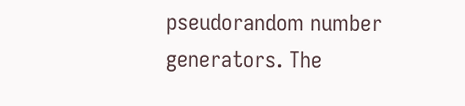pseudorandom number generators. The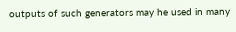outputs of such generators may he used in many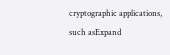cryptographic applications, such asExpand